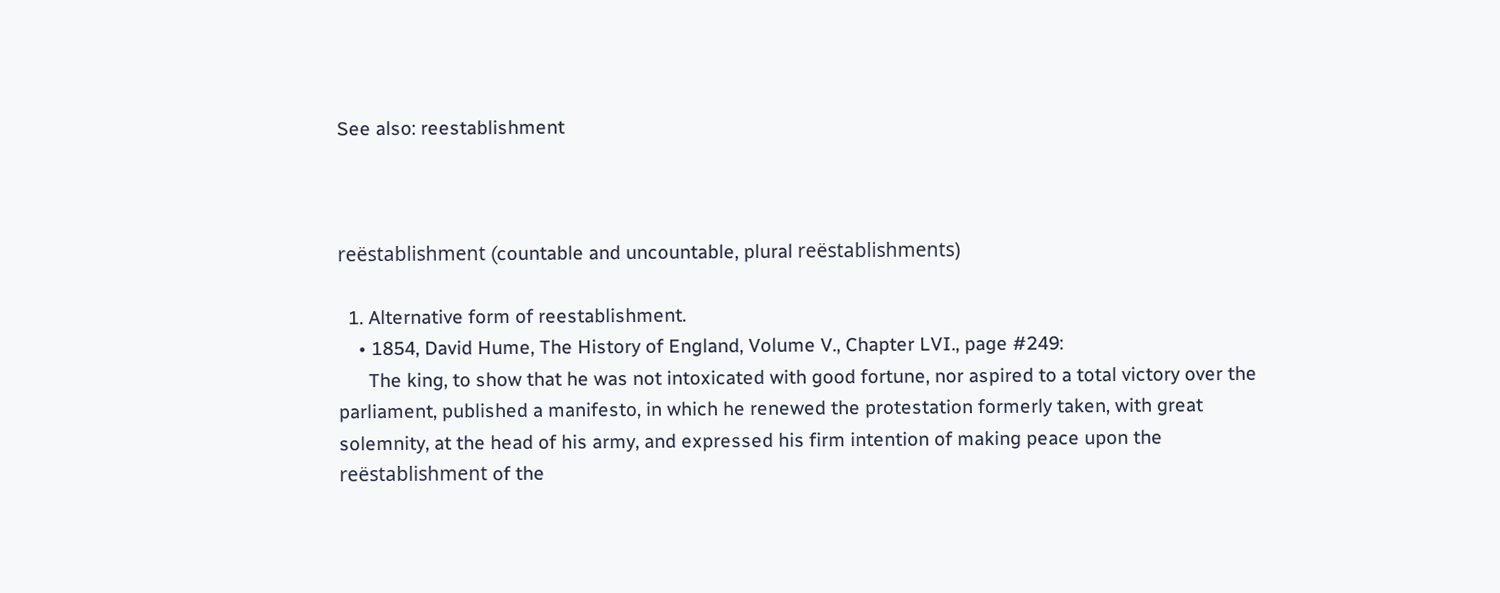See also: reestablishment



reëstablishment (countable and uncountable, plural reëstablishments)

  1. Alternative form of reestablishment.
    • 1854, David Hume, The History of England, Volume V., Chapter LVI., page #249:
      The king, to show that he was not intoxicated with good fortune, nor aspired to a total victory over the parliament, published a manifesto, in which he renewed the protestation formerly taken, with great solemnity, at the head of his army, and expressed his firm intention of making peace upon the reëstablishment of the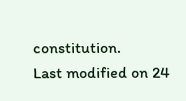constitution.
Last modified on 24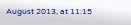August 2013, at 11:15